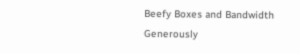Beefy Boxes and Bandwidth Generously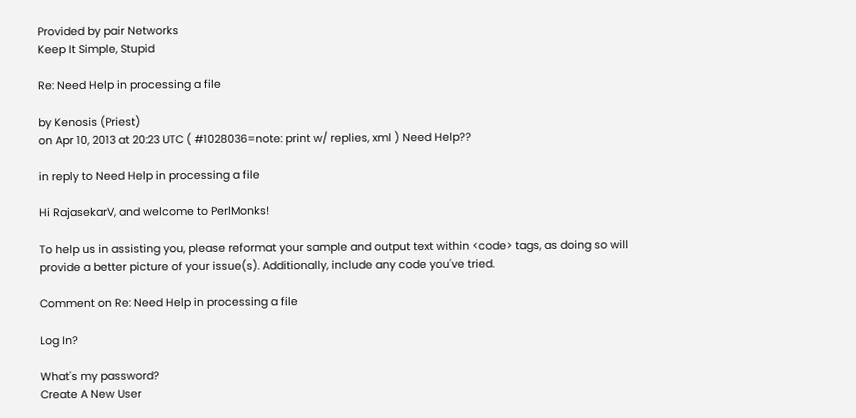Provided by pair Networks
Keep It Simple, Stupid

Re: Need Help in processing a file

by Kenosis (Priest)
on Apr 10, 2013 at 20:23 UTC ( #1028036=note: print w/ replies, xml ) Need Help??

in reply to Need Help in processing a file

Hi RajasekarV, and welcome to PerlMonks!

To help us in assisting you, please reformat your sample and output text within <code> tags, as doing so will provide a better picture of your issue(s). Additionally, include any code you've tried.

Comment on Re: Need Help in processing a file

Log In?

What's my password?
Create A New User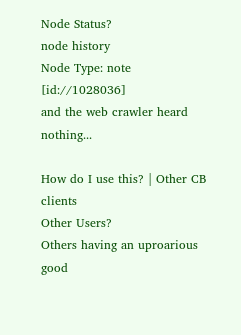Node Status?
node history
Node Type: note [id://1028036]
and the web crawler heard nothing...

How do I use this? | Other CB clients
Other Users?
Others having an uproarious good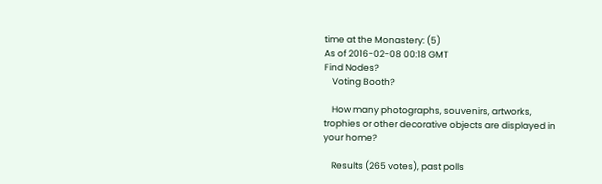time at the Monastery: (5)
As of 2016-02-08 00:18 GMT
Find Nodes?
    Voting Booth?

    How many photographs, souvenirs, artworks, trophies or other decorative objects are displayed in your home?

    Results (265 votes), past polls